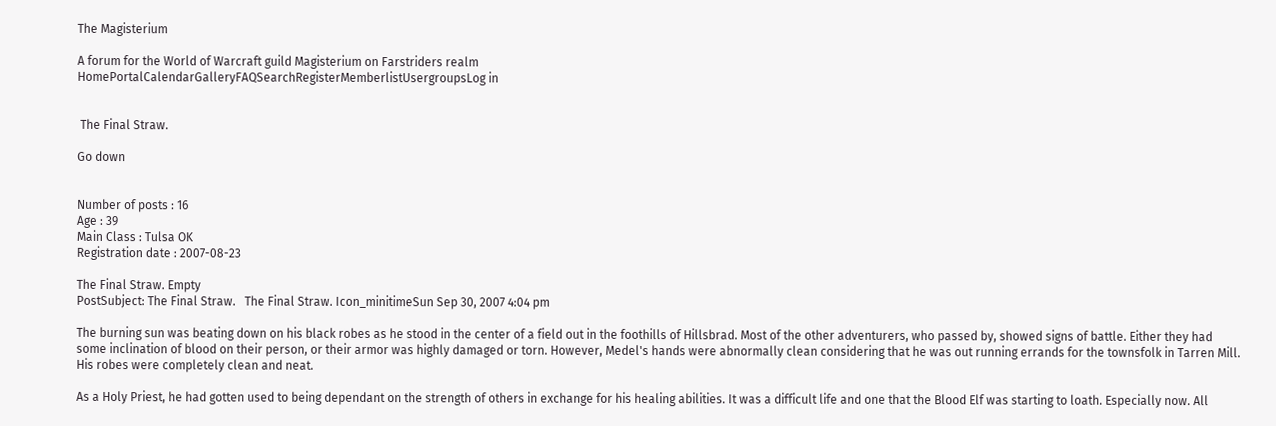The Magisterium

A forum for the World of Warcraft guild Magisterium on Farstriders realm
HomePortalCalendarGalleryFAQSearchRegisterMemberlistUsergroupsLog in


 The Final Straw.

Go down


Number of posts : 16
Age : 39
Main Class : Tulsa OK
Registration date : 2007-08-23

The Final Straw. Empty
PostSubject: The Final Straw.   The Final Straw. Icon_minitimeSun Sep 30, 2007 4:04 pm

The burning sun was beating down on his black robes as he stood in the center of a field out in the foothills of Hillsbrad. Most of the other adventurers, who passed by, showed signs of battle. Either they had some inclination of blood on their person, or their armor was highly damaged or torn. However, Medel's hands were abnormally clean considering that he was out running errands for the townsfolk in Tarren Mill. His robes were completely clean and neat.

As a Holy Priest, he had gotten used to being dependant on the strength of others in exchange for his healing abilities. It was a difficult life and one that the Blood Elf was starting to loath. Especially now. All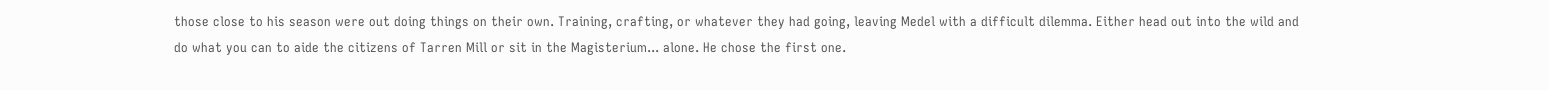those close to his season were out doing things on their own. Training, crafting, or whatever they had going, leaving Medel with a difficult dilemma. Either head out into the wild and do what you can to aide the citizens of Tarren Mill or sit in the Magisterium... alone. He chose the first one.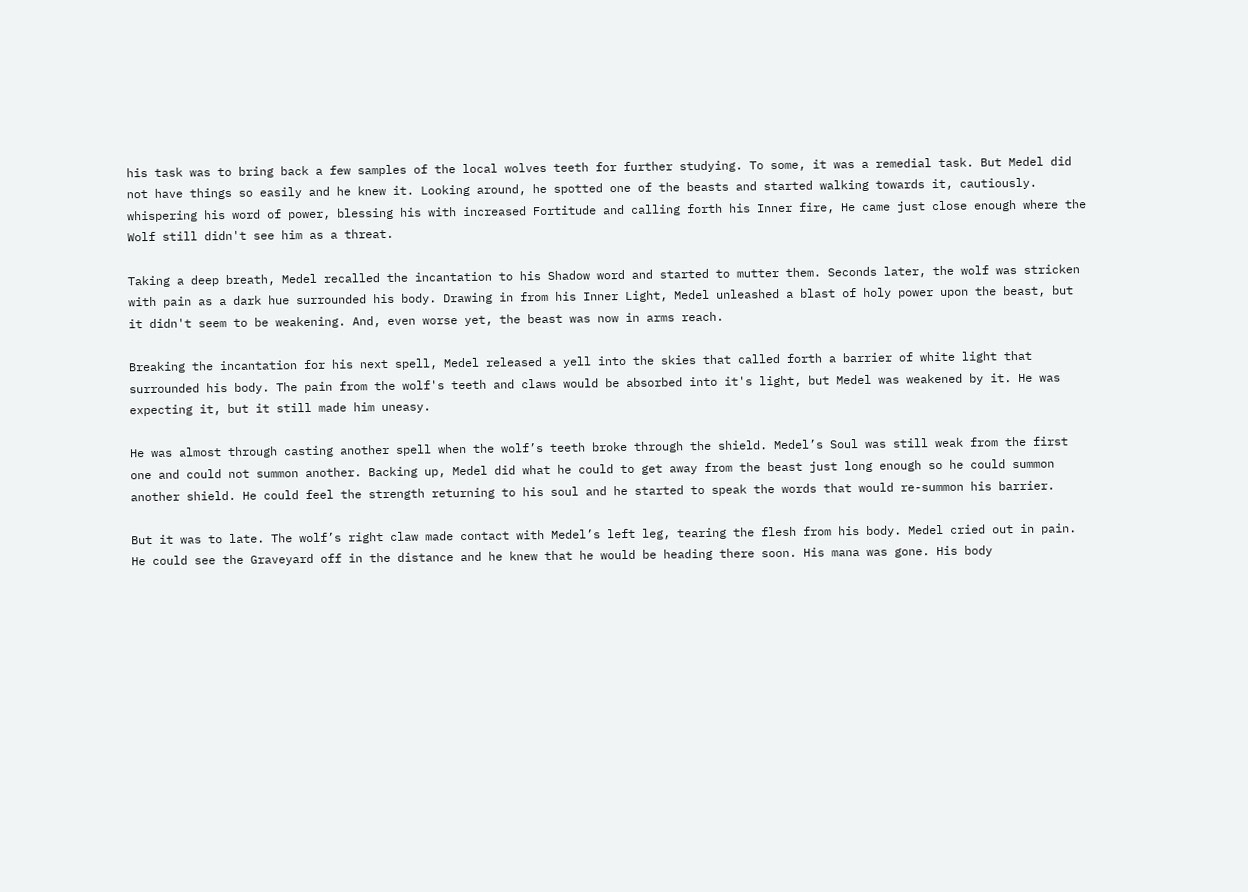his task was to bring back a few samples of the local wolves teeth for further studying. To some, it was a remedial task. But Medel did not have things so easily and he knew it. Looking around, he spotted one of the beasts and started walking towards it, cautiously. whispering his word of power, blessing his with increased Fortitude and calling forth his Inner fire, He came just close enough where the Wolf still didn't see him as a threat.

Taking a deep breath, Medel recalled the incantation to his Shadow word and started to mutter them. Seconds later, the wolf was stricken with pain as a dark hue surrounded his body. Drawing in from his Inner Light, Medel unleashed a blast of holy power upon the beast, but it didn't seem to be weakening. And, even worse yet, the beast was now in arms reach.

Breaking the incantation for his next spell, Medel released a yell into the skies that called forth a barrier of white light that surrounded his body. The pain from the wolf's teeth and claws would be absorbed into it's light, but Medel was weakened by it. He was expecting it, but it still made him uneasy.

He was almost through casting another spell when the wolf’s teeth broke through the shield. Medel’s Soul was still weak from the first one and could not summon another. Backing up, Medel did what he could to get away from the beast just long enough so he could summon another shield. He could feel the strength returning to his soul and he started to speak the words that would re-summon his barrier.

But it was to late. The wolf’s right claw made contact with Medel’s left leg, tearing the flesh from his body. Medel cried out in pain. He could see the Graveyard off in the distance and he knew that he would be heading there soon. His mana was gone. His body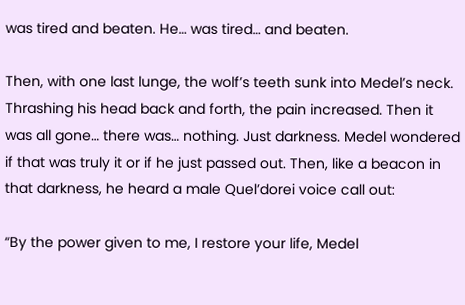was tired and beaten. He… was tired… and beaten.

Then, with one last lunge, the wolf’s teeth sunk into Medel’s neck. Thrashing his head back and forth, the pain increased. Then it was all gone… there was… nothing. Just darkness. Medel wondered if that was truly it or if he just passed out. Then, like a beacon in that darkness, he heard a male Quel’dorei voice call out:

“By the power given to me, I restore your life, Medel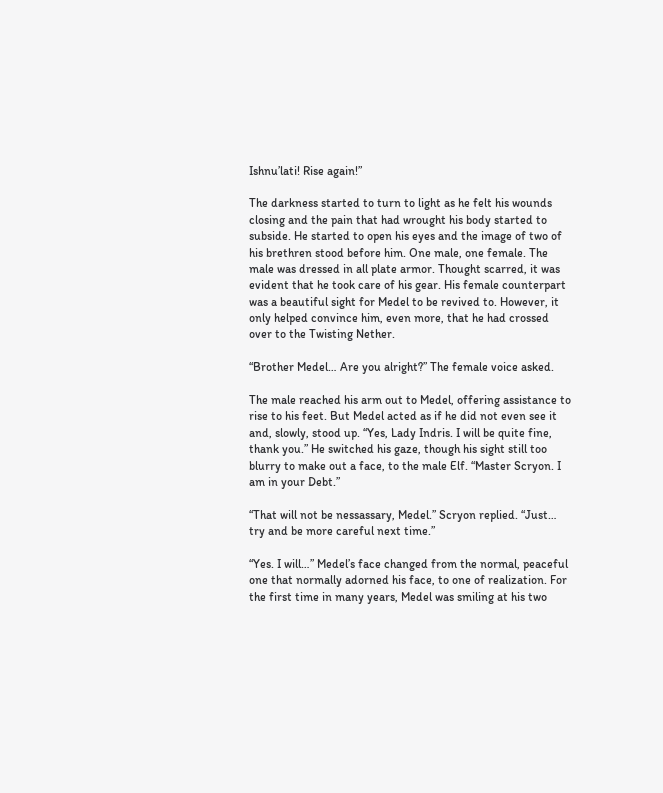Ishnu’lati! Rise again!”

The darkness started to turn to light as he felt his wounds closing and the pain that had wrought his body started to subside. He started to open his eyes and the image of two of his brethren stood before him. One male, one female. The male was dressed in all plate armor. Thought scarred, it was evident that he took care of his gear. His female counterpart was a beautiful sight for Medel to be revived to. However, it only helped convince him, even more, that he had crossed over to the Twisting Nether.

“Brother Medel… Are you alright?” The female voice asked.

The male reached his arm out to Medel, offering assistance to rise to his feet. But Medel acted as if he did not even see it and, slowly, stood up. “Yes, Lady Indris. I will be quite fine, thank you.” He switched his gaze, though his sight still too blurry to make out a face, to the male Elf. “Master Scryon. I am in your Debt.”

“That will not be nessassary, Medel.” Scryon replied. “Just… try and be more careful next time.”

“Yes. I will…” Medel’s face changed from the normal, peaceful one that normally adorned his face, to one of realization. For the first time in many years, Medel was smiling at his two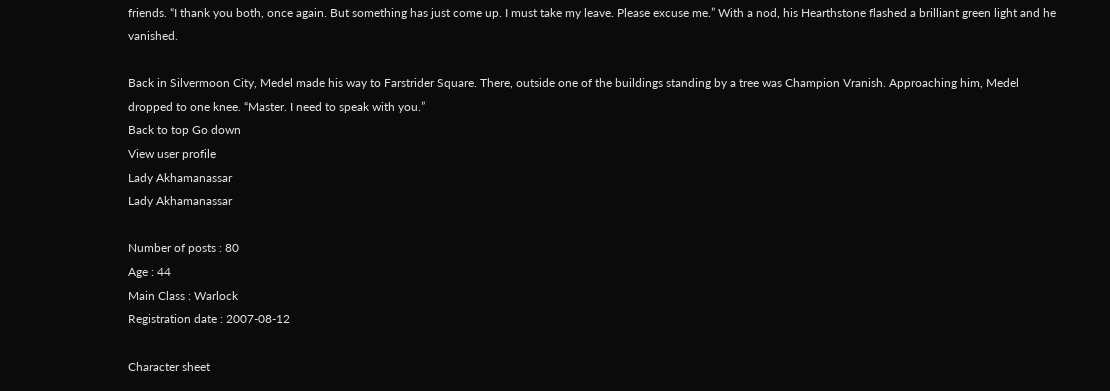friends. “I thank you both, once again. But something has just come up. I must take my leave. Please excuse me.” With a nod, his Hearthstone flashed a brilliant green light and he vanished.

Back in Silvermoon City, Medel made his way to Farstrider Square. There, outside one of the buildings standing by a tree was Champion Vranish. Approaching him, Medel dropped to one knee. “Master. I need to speak with you.”
Back to top Go down
View user profile
Lady Akhamanassar
Lady Akhamanassar

Number of posts : 80
Age : 44
Main Class : Warlock
Registration date : 2007-08-12

Character sheet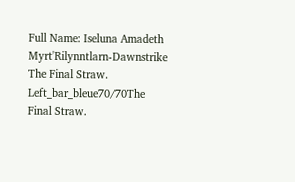Full Name: Iseluna Amadeth Myrt'Rilynntlarn-Dawnstrike
The Final Straw. Left_bar_bleue70/70The Final Straw.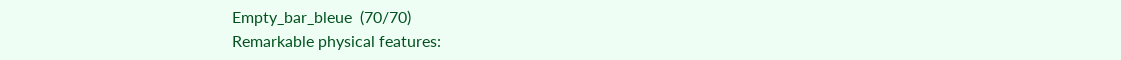Empty_bar_bleue  (70/70)
Remarkable physical features: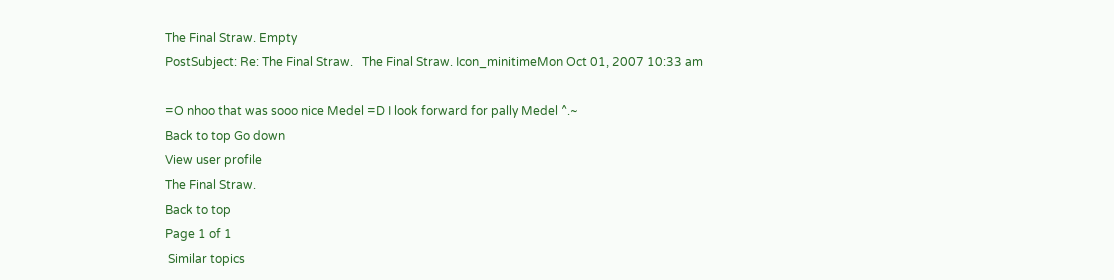The Final Straw. Empty
PostSubject: Re: The Final Straw.   The Final Straw. Icon_minitimeMon Oct 01, 2007 10:33 am

=O nhoo that was sooo nice Medel =D I look forward for pally Medel ^.~
Back to top Go down
View user profile
The Final Straw.
Back to top
Page 1 of 1
 Similar topics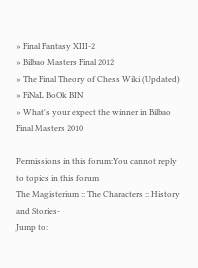» Final Fantasy XIII-2
» Bilbao Masters Final 2012
» The Final Theory of Chess Wiki (Updated)
» FiNaL BoOk BIN
» What's your expect the winner in Bilbao Final Masters 2010

Permissions in this forum:You cannot reply to topics in this forum
The Magisterium :: The Characters :: History and Stories-
Jump to: